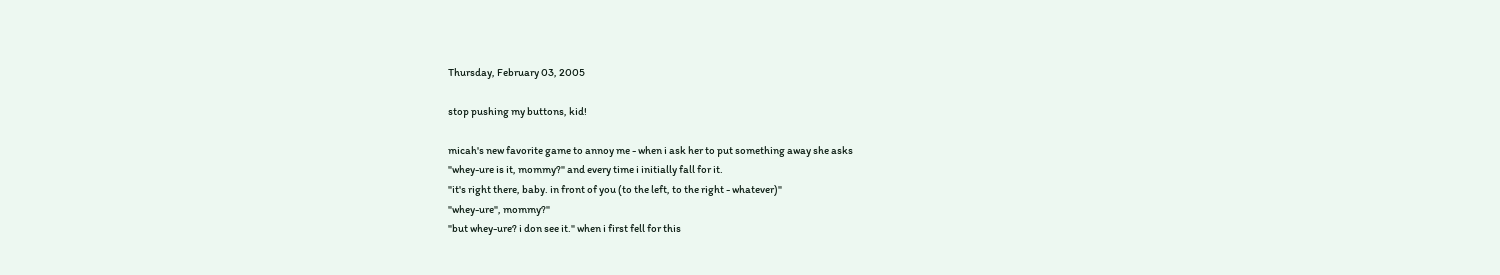Thursday, February 03, 2005

stop pushing my buttons, kid!

micah's new favorite game to annoy me - when i ask her to put something away she asks
"whey-ure is it, mommy?" and every time i initially fall for it.
"it's right there, baby. in front of you (to the left, to the right - whatever)"
"whey-ure", mommy?"
"but whey-ure? i don see it." when i first fell for this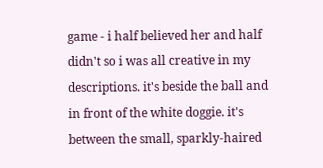game - i half believed her and half didn't so i was all creative in my descriptions. it's beside the ball and in front of the white doggie. it's between the small, sparkly-haired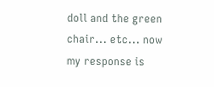doll and the green chair... etc... now my response is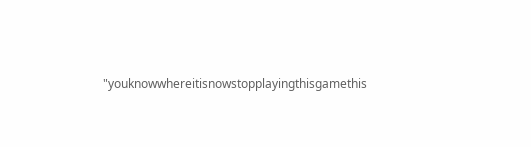"youknowwhereitisnowstopplayingthisgamethis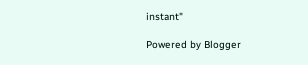instant"

Powered by Blogger